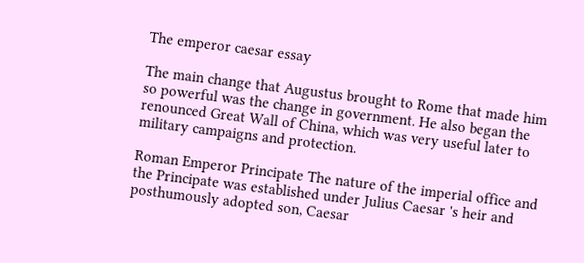The emperor caesar essay

The main change that Augustus brought to Rome that made him so powerful was the change in government. He also began the renounced Great Wall of China, which was very useful later to military campaigns and protection.

Roman Emperor Principate The nature of the imperial office and the Principate was established under Julius Caesar 's heir and posthumously adopted son, Caesar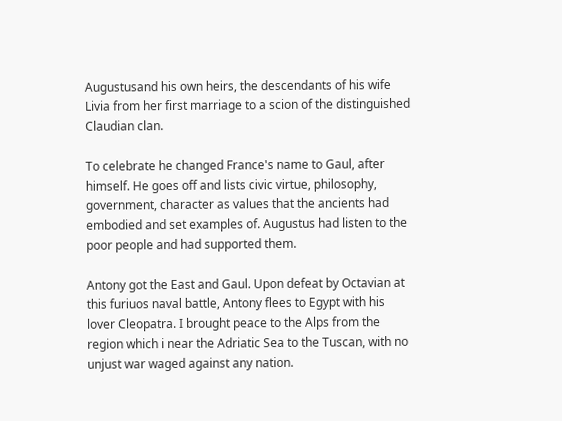Augustusand his own heirs, the descendants of his wife Livia from her first marriage to a scion of the distinguished Claudian clan.

To celebrate he changed France's name to Gaul, after himself. He goes off and lists civic virtue, philosophy, government, character as values that the ancients had embodied and set examples of. Augustus had listen to the poor people and had supported them.

Antony got the East and Gaul. Upon defeat by Octavian at this furiuos naval battle, Antony flees to Egypt with his lover Cleopatra. I brought peace to the Alps from the region which i near the Adriatic Sea to the Tuscan, with no unjust war waged against any nation.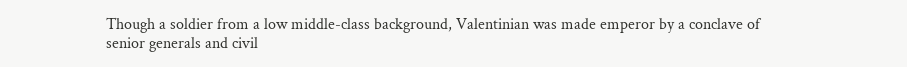Though a soldier from a low middle-class background, Valentinian was made emperor by a conclave of senior generals and civil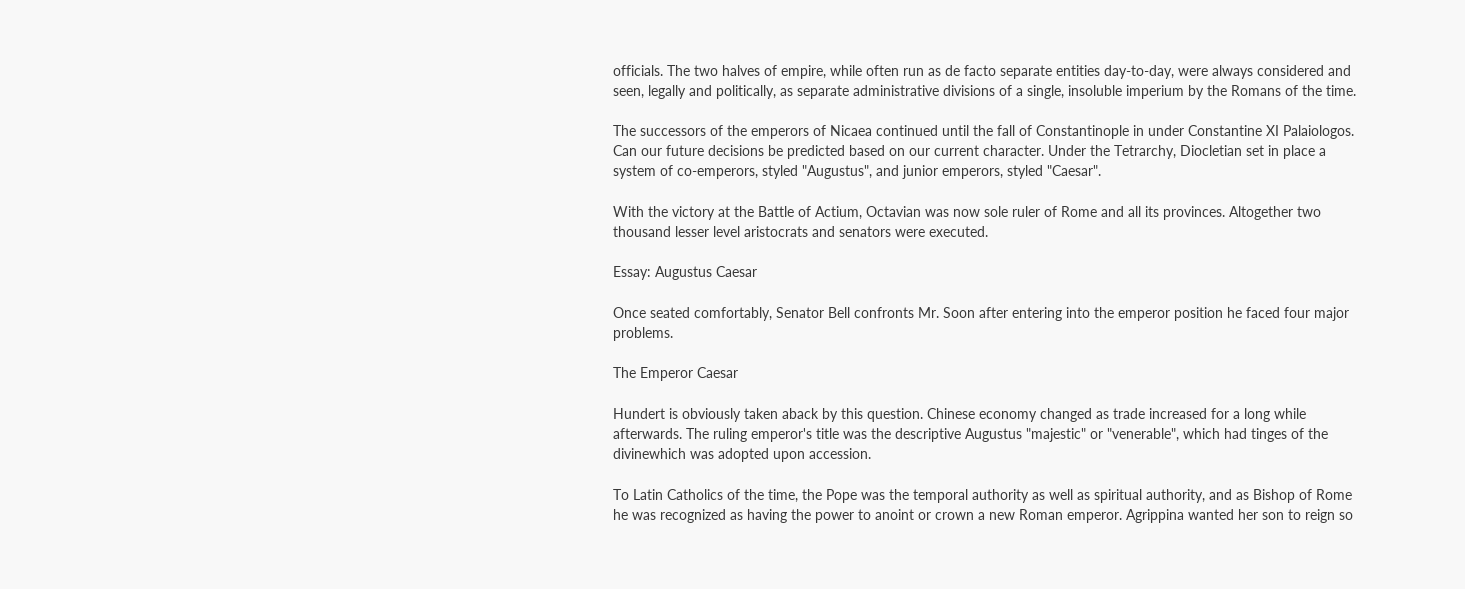officials. The two halves of empire, while often run as de facto separate entities day-to-day, were always considered and seen, legally and politically, as separate administrative divisions of a single, insoluble imperium by the Romans of the time.

The successors of the emperors of Nicaea continued until the fall of Constantinople in under Constantine XI Palaiologos. Can our future decisions be predicted based on our current character. Under the Tetrarchy, Diocletian set in place a system of co-emperors, styled "Augustus", and junior emperors, styled "Caesar".

With the victory at the Battle of Actium, Octavian was now sole ruler of Rome and all its provinces. Altogether two thousand lesser level aristocrats and senators were executed.

Essay: Augustus Caesar

Once seated comfortably, Senator Bell confronts Mr. Soon after entering into the emperor position he faced four major problems.

The Emperor Caesar

Hundert is obviously taken aback by this question. Chinese economy changed as trade increased for a long while afterwards. The ruling emperor's title was the descriptive Augustus "majestic" or "venerable", which had tinges of the divinewhich was adopted upon accession.

To Latin Catholics of the time, the Pope was the temporal authority as well as spiritual authority, and as Bishop of Rome he was recognized as having the power to anoint or crown a new Roman emperor. Agrippina wanted her son to reign so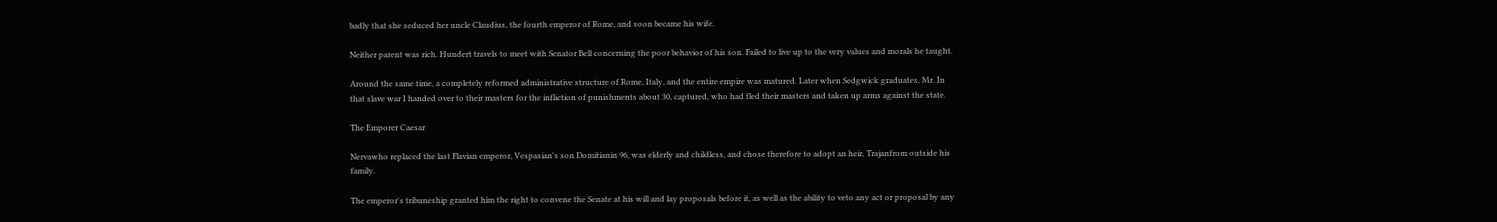badly that she seduced her uncle Claudius, the fourth emperor of Rome, and soon became his wife.

Neither parent was rich. Hundert travels to meet with Senator Bell concerning the poor behavior of his son. Failed to live up to the very values and morals he taught.

Around the same time, a completely reformed administrative structure of Rome, Italy, and the entire empire was matured. Later when Sedgwick graduates, Mr. In that slave war I handed over to their masters for the infliction of punishments about 30, captured, who had fled their masters and taken up arms against the state.

The Emporer Caesar

Nervawho replaced the last Flavian emperor, Vespasian's son Domitianin 96, was elderly and childless, and chose therefore to adopt an heir, Trajanfrom outside his family.

The emperor's tribuneship granted him the right to convene the Senate at his will and lay proposals before it, as well as the ability to veto any act or proposal by any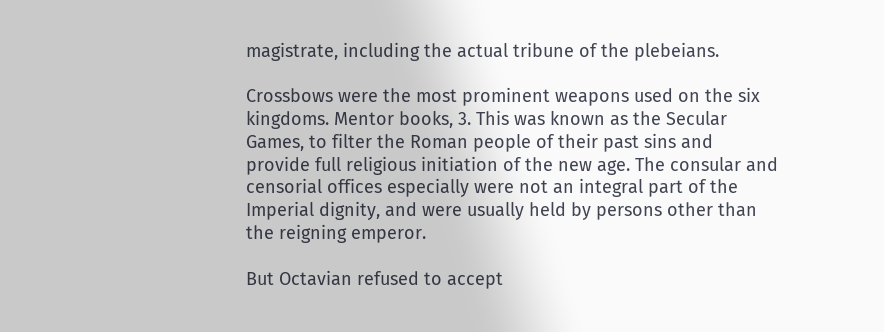magistrate, including the actual tribune of the plebeians.

Crossbows were the most prominent weapons used on the six kingdoms. Mentor books, 3. This was known as the Secular Games, to filter the Roman people of their past sins and provide full religious initiation of the new age. The consular and censorial offices especially were not an integral part of the Imperial dignity, and were usually held by persons other than the reigning emperor.

But Octavian refused to accept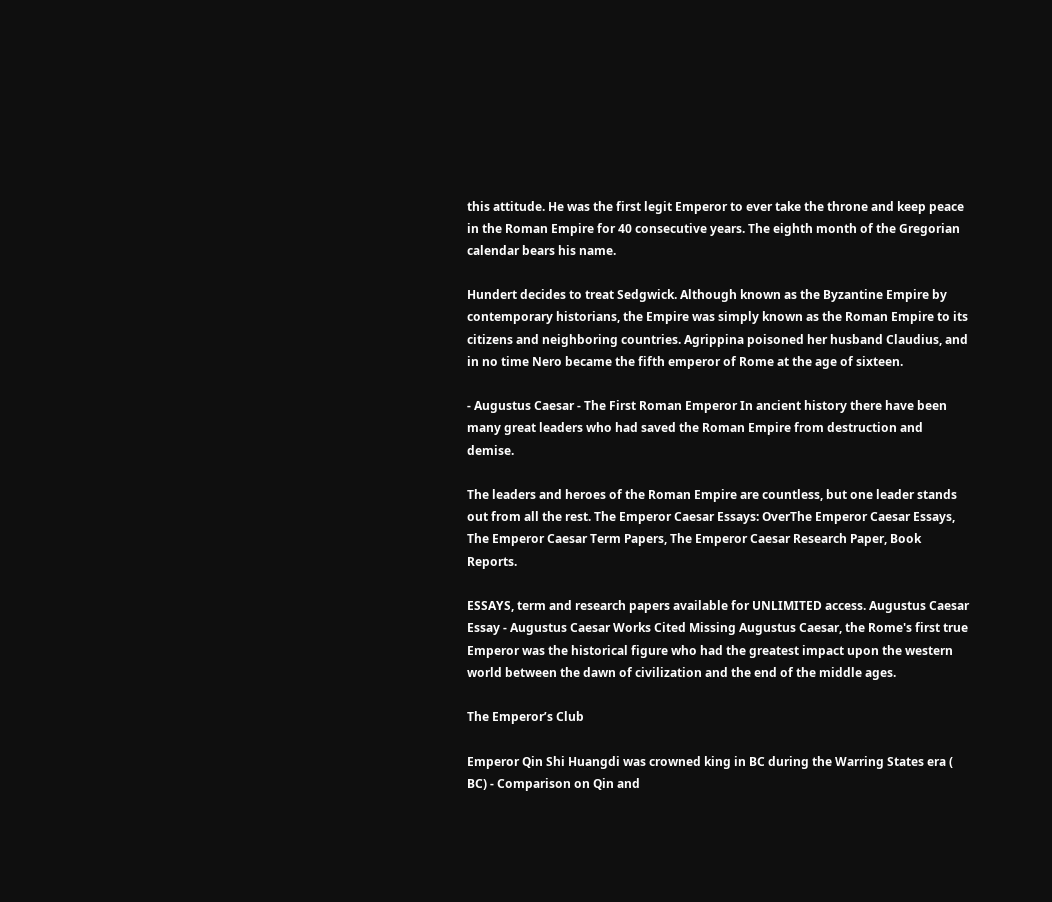this attitude. He was the first legit Emperor to ever take the throne and keep peace in the Roman Empire for 40 consecutive years. The eighth month of the Gregorian calendar bears his name.

Hundert decides to treat Sedgwick. Although known as the Byzantine Empire by contemporary historians, the Empire was simply known as the Roman Empire to its citizens and neighboring countries. Agrippina poisoned her husband Claudius, and in no time Nero became the fifth emperor of Rome at the age of sixteen.

- Augustus Caesar - The First Roman Emperor In ancient history there have been many great leaders who had saved the Roman Empire from destruction and demise.

The leaders and heroes of the Roman Empire are countless, but one leader stands out from all the rest. The Emperor Caesar Essays: OverThe Emperor Caesar Essays, The Emperor Caesar Term Papers, The Emperor Caesar Research Paper, Book Reports.

ESSAYS, term and research papers available for UNLIMITED access. Augustus Caesar Essay - Augustus Caesar Works Cited Missing Augustus Caesar, the Rome's first true Emperor was the historical figure who had the greatest impact upon the western world between the dawn of civilization and the end of the middle ages.

The Emperor’s Club

Emperor Qin Shi Huangdi was crowned king in BC during the Warring States era ( BC) - Comparison on Qin and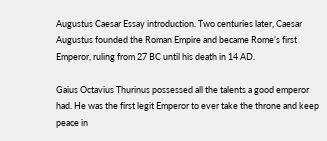Augustus Caesar Essay introduction. Two centuries later, Caesar Augustus founded the Roman Empire and became Rome’s first Emperor, ruling from 27 BC until his death in 14 AD.

Gaius Octavius Thurinus possessed all the talents a good emperor had. He was the first legit Emperor to ever take the throne and keep peace in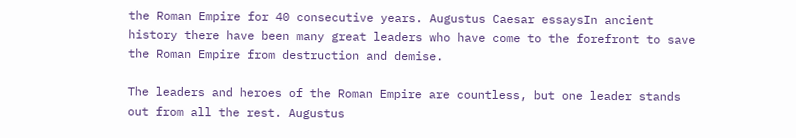the Roman Empire for 40 consecutive years. Augustus Caesar essaysIn ancient history there have been many great leaders who have come to the forefront to save the Roman Empire from destruction and demise.

The leaders and heroes of the Roman Empire are countless, but one leader stands out from all the rest. Augustus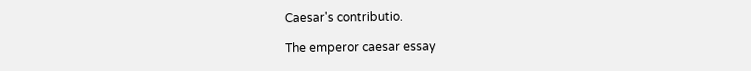Caesar's contributio.

The emperor caesar essay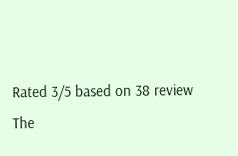Rated 3/5 based on 38 review
The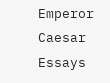Emperor Caesar Essays